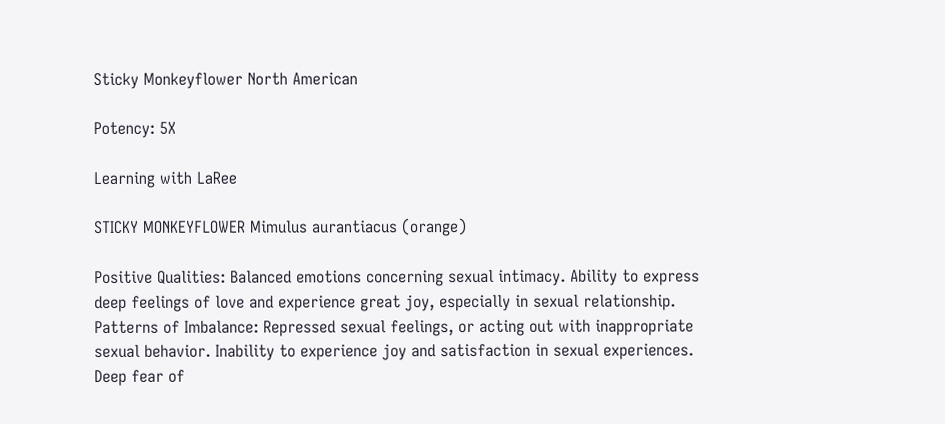Sticky Monkeyflower North American

Potency: 5X

Learning with LaRee

STICKY MONKEYFLOWER Mimulus aurantiacus (orange)

Positive Qualities: Balanced emotions concerning sexual intimacy. Ability to express deep feelings of love and experience great joy, especially in sexual relationship.
Patterns of Imbalance: Repressed sexual feelings, or acting out with inappropriate sexual behavior. Inability to experience joy and satisfaction in sexual experiences. Deep fear of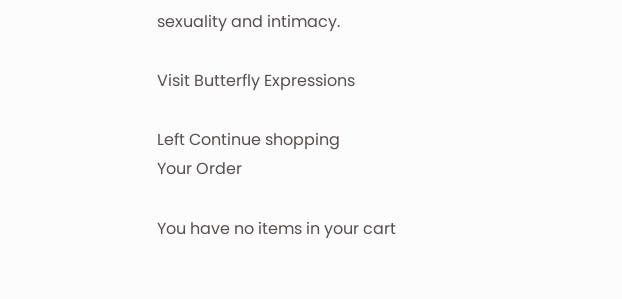sexuality and intimacy.

Visit Butterfly Expressions

Left Continue shopping
Your Order

You have no items in your cart